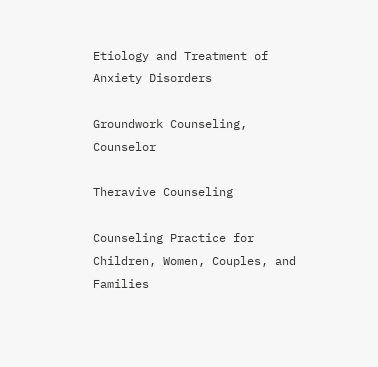Etiology and Treatment of Anxiety Disorders

Groundwork Counseling, Counselor

Theravive Counseling

Counseling Practice for Children, Women, Couples, and Families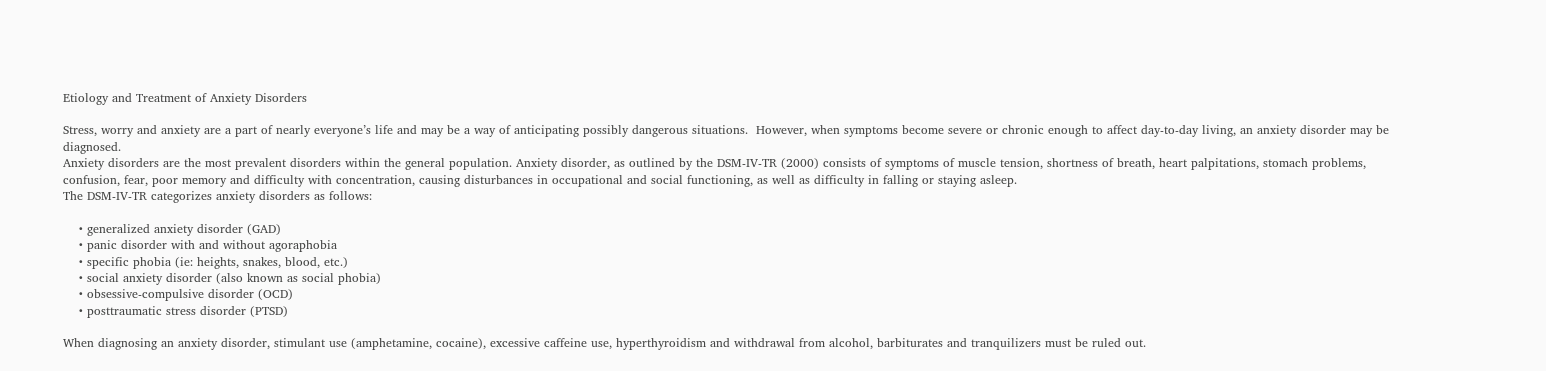Etiology and Treatment of Anxiety Disorders

Stress, worry and anxiety are a part of nearly everyone’s life and may be a way of anticipating possibly dangerous situations.  However, when symptoms become severe or chronic enough to affect day-to-day living, an anxiety disorder may be diagnosed.
Anxiety disorders are the most prevalent disorders within the general population. Anxiety disorder, as outlined by the DSM-IV-TR (2000) consists of symptoms of muscle tension, shortness of breath, heart palpitations, stomach problems, confusion, fear, poor memory and difficulty with concentration, causing disturbances in occupational and social functioning, as well as difficulty in falling or staying asleep.
The DSM-IV-TR categorizes anxiety disorders as follows:

    • generalized anxiety disorder (GAD)
    • panic disorder with and without agoraphobia
    • specific phobia (ie: heights, snakes, blood, etc.)
    • social anxiety disorder (also known as social phobia)
    • obsessive-compulsive disorder (OCD)
    • posttraumatic stress disorder (PTSD)

When diagnosing an anxiety disorder, stimulant use (amphetamine, cocaine), excessive caffeine use, hyperthyroidism and withdrawal from alcohol, barbiturates and tranquilizers must be ruled out.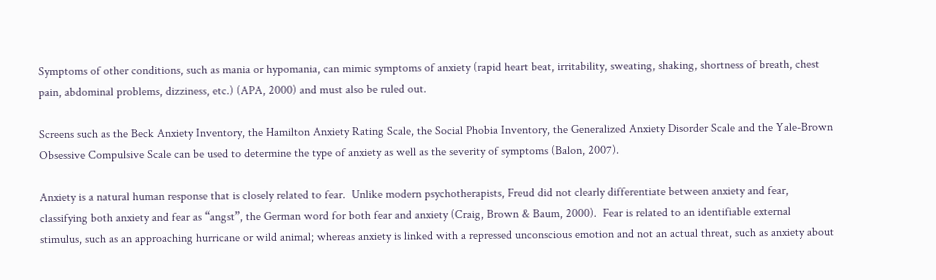Symptoms of other conditions, such as mania or hypomania, can mimic symptoms of anxiety (rapid heart beat, irritability, sweating, shaking, shortness of breath, chest pain, abdominal problems, dizziness, etc.) (APA, 2000) and must also be ruled out.

Screens such as the Beck Anxiety Inventory, the Hamilton Anxiety Rating Scale, the Social Phobia Inventory, the Generalized Anxiety Disorder Scale and the Yale-Brown Obsessive Compulsive Scale can be used to determine the type of anxiety as well as the severity of symptoms (Balon, 2007).

Anxiety is a natural human response that is closely related to fear.  Unlike modern psychotherapists, Freud did not clearly differentiate between anxiety and fear, classifying both anxiety and fear as “angst”, the German word for both fear and anxiety (Craig, Brown & Baum, 2000).  Fear is related to an identifiable external stimulus, such as an approaching hurricane or wild animal; whereas anxiety is linked with a repressed unconscious emotion and not an actual threat, such as anxiety about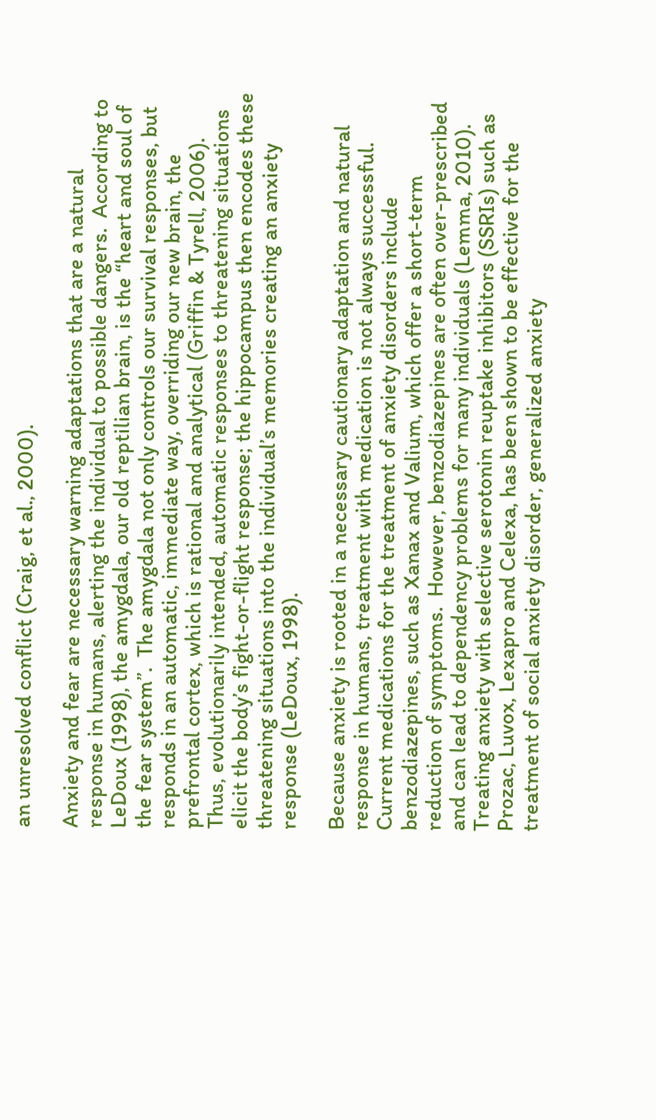an unresolved conflict (Craig, et al., 2000).

Anxiety and fear are necessary warning adaptations that are a natural response in humans, alerting the individual to possible dangers.  According to LeDoux (1998), the amygdala, our old reptilian brain, is the “heart and soul of the fear system”.  The amygdala not only controls our survival responses, but responds in an automatic, immediate way, overriding our new brain, the prefrontal cortex, which is rational and analytical (Griffin & Tyrell, 2006).  Thus, evolutionarily intended, automatic responses to threatening situations elicit the body’s fight-or-flight response; the hippocampus then encodes these threatening situations into the individual’s memories creating an anxiety response (LeDoux, 1998).

Because anxiety is rooted in a necessary cautionary adaptation and natural response in humans, treatment with medication is not always successful.  Current medications for the treatment of anxiety disorders include benzodiazepines, such as Xanax and Valium, which offer a short-term reduction of symptoms.  However, benzodiazepines are often over-prescribed and can lead to dependency problems for many individuals (Lemma, 2010).  Treating anxiety with selective serotonin reuptake inhibitors (SSRIs) such as Prozac, Luvox, Lexapro and Celexa, has been shown to be effective for the treatment of social anxiety disorder, generalized anxiety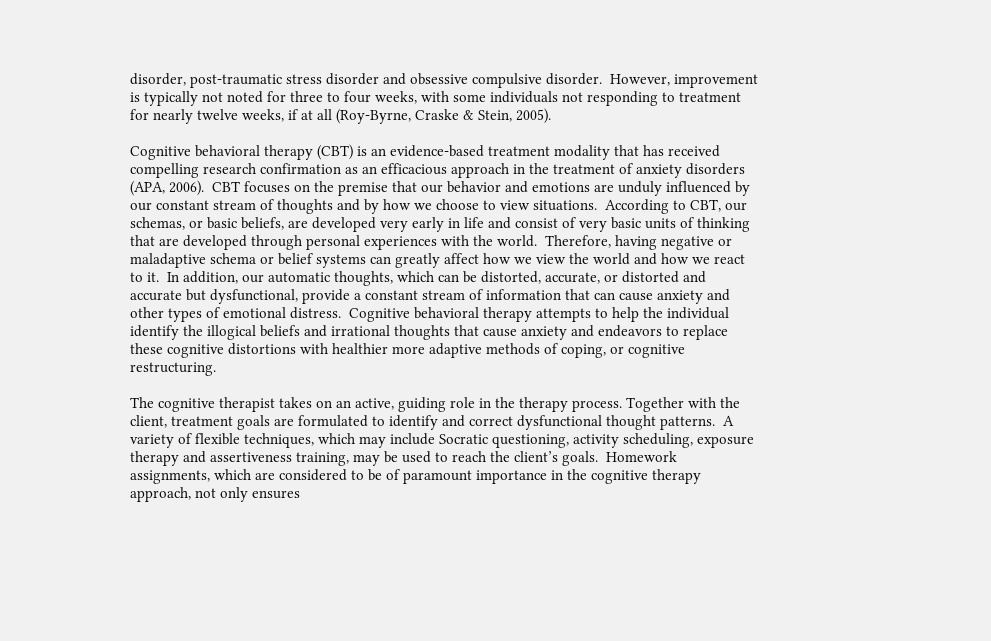disorder, post-traumatic stress disorder and obsessive compulsive disorder.  However, improvement is typically not noted for three to four weeks, with some individuals not responding to treatment for nearly twelve weeks, if at all (Roy-Byrne, Craske & Stein, 2005).

Cognitive behavioral therapy (CBT) is an evidence-based treatment modality that has received compelling research confirmation as an efficacious approach in the treatment of anxiety disorders (APA, 2006).  CBT focuses on the premise that our behavior and emotions are unduly influenced by our constant stream of thoughts and by how we choose to view situations.  According to CBT, our schemas, or basic beliefs, are developed very early in life and consist of very basic units of thinking that are developed through personal experiences with the world.  Therefore, having negative or maladaptive schema or belief systems can greatly affect how we view the world and how we react to it.  In addition, our automatic thoughts, which can be distorted, accurate, or distorted and accurate but dysfunctional, provide a constant stream of information that can cause anxiety and other types of emotional distress.  Cognitive behavioral therapy attempts to help the individual identify the illogical beliefs and irrational thoughts that cause anxiety and endeavors to replace these cognitive distortions with healthier more adaptive methods of coping, or cognitive restructuring.

The cognitive therapist takes on an active, guiding role in the therapy process. Together with the client, treatment goals are formulated to identify and correct dysfunctional thought patterns.  A variety of flexible techniques, which may include Socratic questioning, activity scheduling, exposure therapy and assertiveness training, may be used to reach the client’s goals.  Homework assignments, which are considered to be of paramount importance in the cognitive therapy approach, not only ensures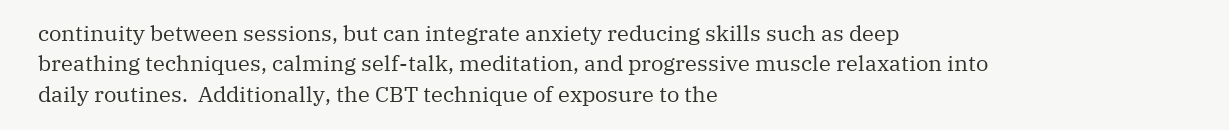continuity between sessions, but can integrate anxiety reducing skills such as deep breathing techniques, calming self-talk, meditation, and progressive muscle relaxation into daily routines.  Additionally, the CBT technique of exposure to the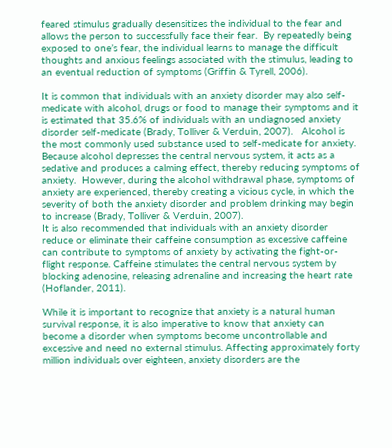feared stimulus gradually desensitizes the individual to the fear and allows the person to successfully face their fear.  By repeatedly being exposed to one’s fear, the individual learns to manage the difficult thoughts and anxious feelings associated with the stimulus, leading to an eventual reduction of symptoms (Griffin & Tyrell, 2006).

It is common that individuals with an anxiety disorder may also self-medicate with alcohol, drugs or food to manage their symptoms and it is estimated that 35.6% of individuals with an undiagnosed anxiety disorder self-medicate (Brady, Tolliver & Verduin, 2007).   Alcohol is the most commonly used substance used to self-medicate for anxiety.  Because alcohol depresses the central nervous system, it acts as a sedative and produces a calming effect, thereby reducing symptoms of anxiety.  However, during the alcohol withdrawal phase, symptoms of anxiety are experienced, thereby creating a vicious cycle, in which the severity of both the anxiety disorder and problem drinking may begin to increase (Brady, Tolliver & Verduin, 2007).
It is also recommended that individuals with an anxiety disorder reduce or eliminate their caffeine consumption as excessive caffeine can contribute to symptoms of anxiety by activating the fight-or-flight response. Caffeine stimulates the central nervous system by blocking adenosine, releasing adrenaline and increasing the heart rate (Hoflander, 2011).

While it is important to recognize that anxiety is a natural human survival response, it is also imperative to know that anxiety can become a disorder when symptoms become uncontrollable and excessive and need no external stimulus. Affecting approximately forty million individuals over eighteen, anxiety disorders are the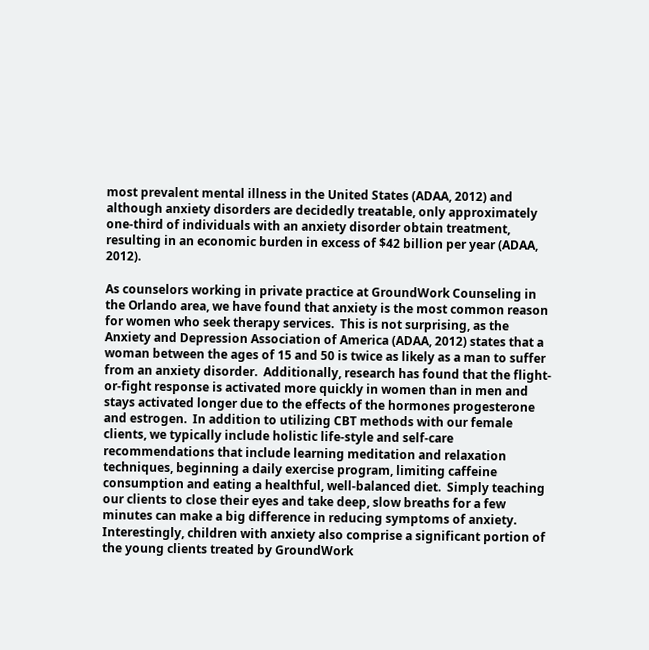most prevalent mental illness in the United States (ADAA, 2012) and although anxiety disorders are decidedly treatable, only approximately one-third of individuals with an anxiety disorder obtain treatment, resulting in an economic burden in excess of $42 billion per year (ADAA, 2012).

As counselors working in private practice at GroundWork Counseling in the Orlando area, we have found that anxiety is the most common reason for women who seek therapy services.  This is not surprising, as the Anxiety and Depression Association of America (ADAA, 2012) states that a woman between the ages of 15 and 50 is twice as likely as a man to suffer from an anxiety disorder.  Additionally, research has found that the flight-or-fight response is activated more quickly in women than in men and stays activated longer due to the effects of the hormones progesterone and estrogen.  In addition to utilizing CBT methods with our female clients, we typically include holistic life-style and self-care recommendations that include learning meditation and relaxation techniques, beginning a daily exercise program, limiting caffeine consumption and eating a healthful, well-balanced diet.  Simply teaching our clients to close their eyes and take deep, slow breaths for a few minutes can make a big difference in reducing symptoms of anxiety.
Interestingly, children with anxiety also comprise a significant portion of the young clients treated by GroundWork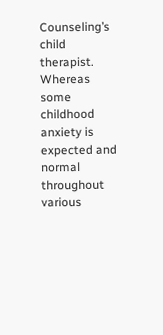Counseling’s child therapist.  Whereas some childhood anxiety is expected and normal throughout various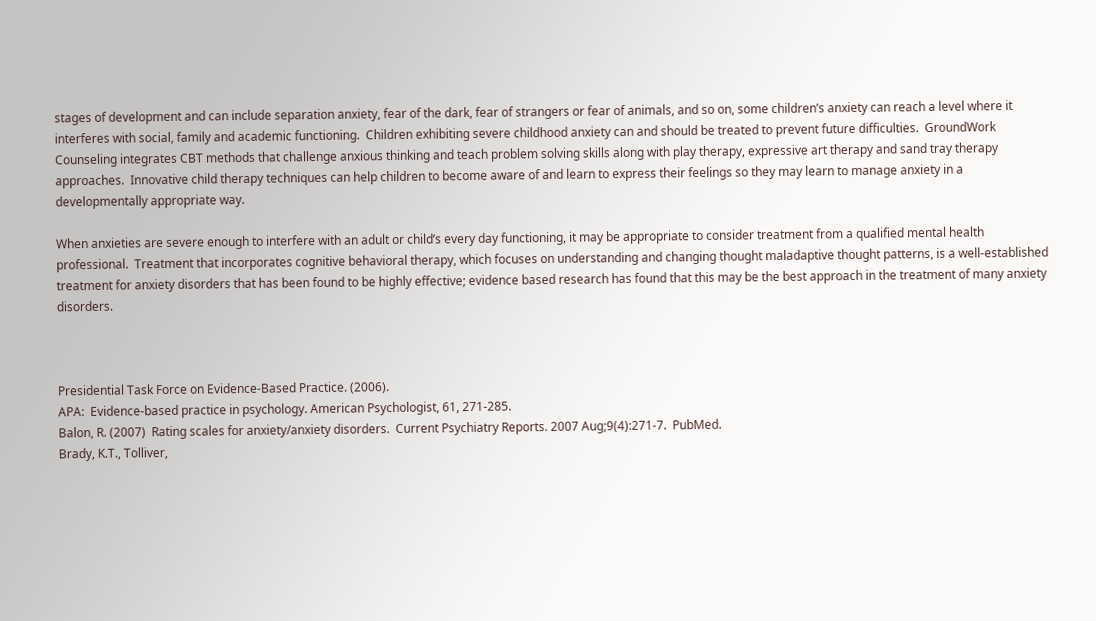stages of development and can include separation anxiety, fear of the dark, fear of strangers or fear of animals, and so on, some children’s anxiety can reach a level where it interferes with social, family and academic functioning.  Children exhibiting severe childhood anxiety can and should be treated to prevent future difficulties.  GroundWork Counseling integrates CBT methods that challenge anxious thinking and teach problem solving skills along with play therapy, expressive art therapy and sand tray therapy approaches.  Innovative child therapy techniques can help children to become aware of and learn to express their feelings so they may learn to manage anxiety in a developmentally appropriate way.

When anxieties are severe enough to interfere with an adult or child’s every day functioning, it may be appropriate to consider treatment from a qualified mental health professional.  Treatment that incorporates cognitive behavioral therapy, which focuses on understanding and changing thought maladaptive thought patterns, is a well-established treatment for anxiety disorders that has been found to be highly effective; evidence based research has found that this may be the best approach in the treatment of many anxiety disorders.



Presidential Task Force on Evidence-Based Practice. (2006).
APA:  Evidence-based practice in psychology. American Psychologist, 61, 271-285.
Balon, R. (2007)  Rating scales for anxiety/anxiety disorders.  Current Psychiatry Reports. 2007 Aug;9(4):271-7.  PubMed.
Brady, K.T., Tolliver,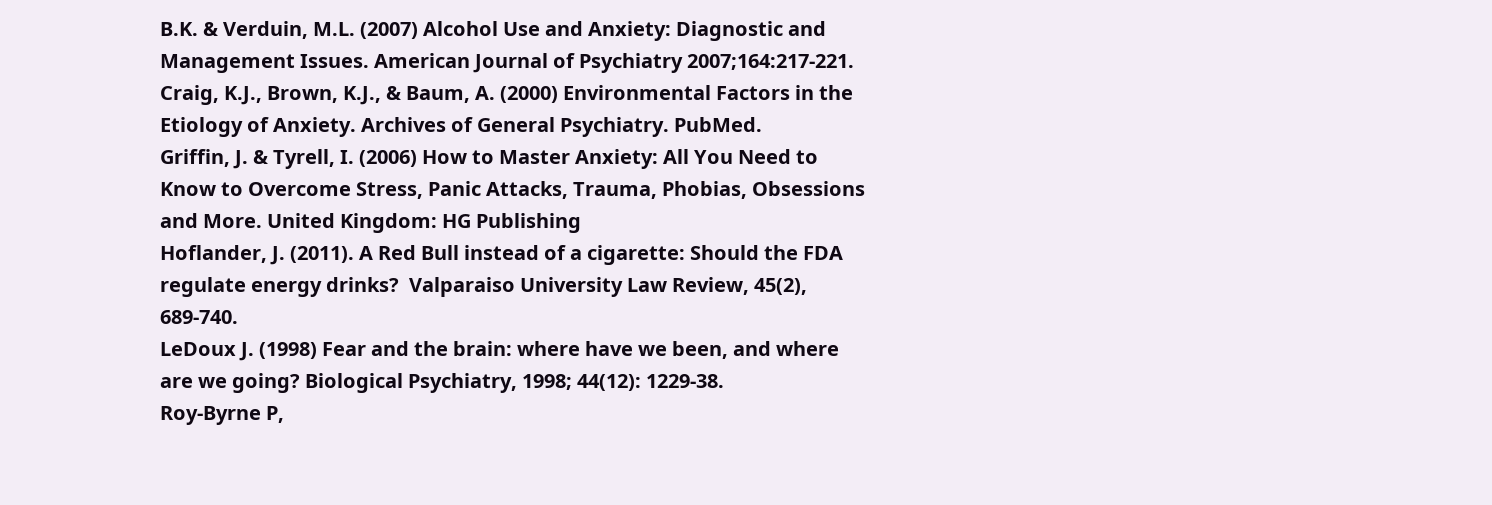B.K. & Verduin, M.L. (2007) Alcohol Use and Anxiety: Diagnostic and Management Issues. American Journal of Psychiatry 2007;164:217-221.
Craig, K.J., Brown, K.J., & Baum, A. (2000) Environmental Factors in the Etiology of Anxiety. Archives of General Psychiatry. PubMed.
Griffin, J. & Tyrell, I. (2006) How to Master Anxiety: All You Need to Know to Overcome Stress, Panic Attacks, Trauma, Phobias, Obsessions and More. United Kingdom: HG Publishing
Hoflander, J. (2011). A Red Bull instead of a cigarette: Should the FDA regulate energy drinks?  Valparaiso University Law Review, 45(2), 689-740.
LeDoux J. (1998) Fear and the brain: where have we been, and where are we going? Biological Psychiatry, 1998; 44(12): 1229-38.
Roy-Byrne P,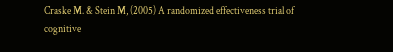Craske M. & Stein M, (2005) A randomized effectiveness trial of cognitive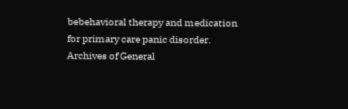bebehavioral therapy and medication for primary care panic disorder. Archives of General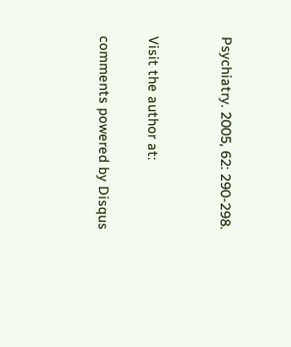Psychiatry. 2005, 62: 290-298.


Visit the author at:

comments powered by Disqus